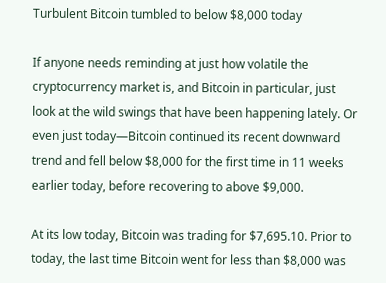Turbulent Bitcoin tumbled to below $8,000 today

If anyone needs reminding at just how volatile the cryptocurrency market is, and Bitcoin in particular, just look at the wild swings that have been happening lately. Or even just today—Bitcoin continued its recent downward trend and fell below $8,000 for the first time in 11 weeks earlier today, before recovering to above $9,000.

At its low today, Bitcoin was trading for $7,695.10. Prior to today, the last time Bitcoin went for less than $8,000 was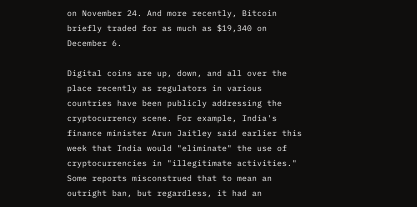on November 24. And more recently, Bitcoin briefly traded for as much as $19,340 on December 6.

Digital coins are up, down, and all over the place recently as regulators in various countries have been publicly addressing the cryptocurrency scene. For example, India's finance minister Arun Jaitley said earlier this week that India would "eliminate" the use of cryptocurrencies in "illegitimate activities." Some reports misconstrued that to mean an outright ban, but regardless, it had an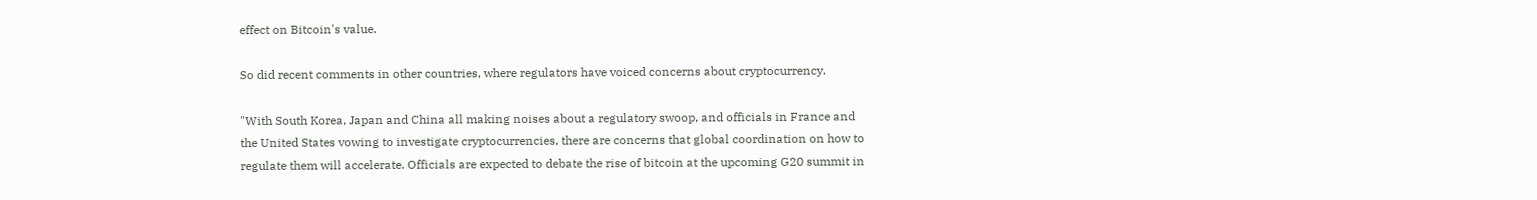effect on Bitcoin's value.

So did recent comments in other countries, where regulators have voiced concerns about cryptocurrency.

"With South Korea, Japan and China all making noises about a regulatory swoop, and officials in France and the United States vowing to investigate cryptocurrencies, there are concerns that global coordination on how to regulate them will accelerate. Officials are expected to debate the rise of bitcoin at the upcoming G20 summit in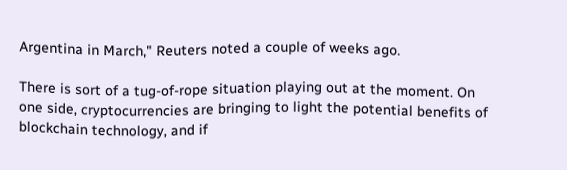Argentina in March," Reuters noted a couple of weeks ago.

There is sort of a tug-of-rope situation playing out at the moment. On one side, cryptocurrencies are bringing to light the potential benefits of blockchain technology, and if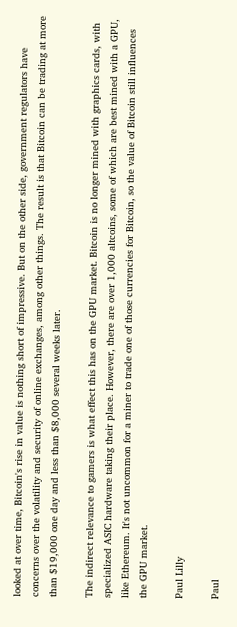looked at over time, Bitcoin's rise in value is nothing short of impressive. But on the other side, government regulators have concerns over the volatility and security of online exchanges, among other things. The result is that Bitcoin can be trading at more than $19,000 one day and less than $8,000 several weeks later.

The indirect relevance to gamers is what effect this has on the GPU market. Bitcoin is no longer mined with graphics cards, with specialized ASIC hardware taking their place. However, there are over 1,000 altcoins, some of which are best mined with a GPU, like Ethereum. It's not uncommon for a miner to trade one of those currencies for Bitcoin, so the value of Bitcoin still influences the GPU market.

Paul Lilly

Paul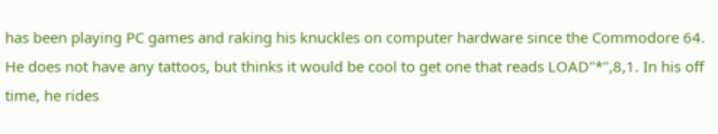has been playing PC games and raking his knuckles on computer hardware since the Commodore 64. He does not have any tattoos, but thinks it would be cool to get one that reads LOAD"*",8,1. In his off time, he rides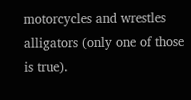motorcycles and wrestles alligators (only one of those is true).